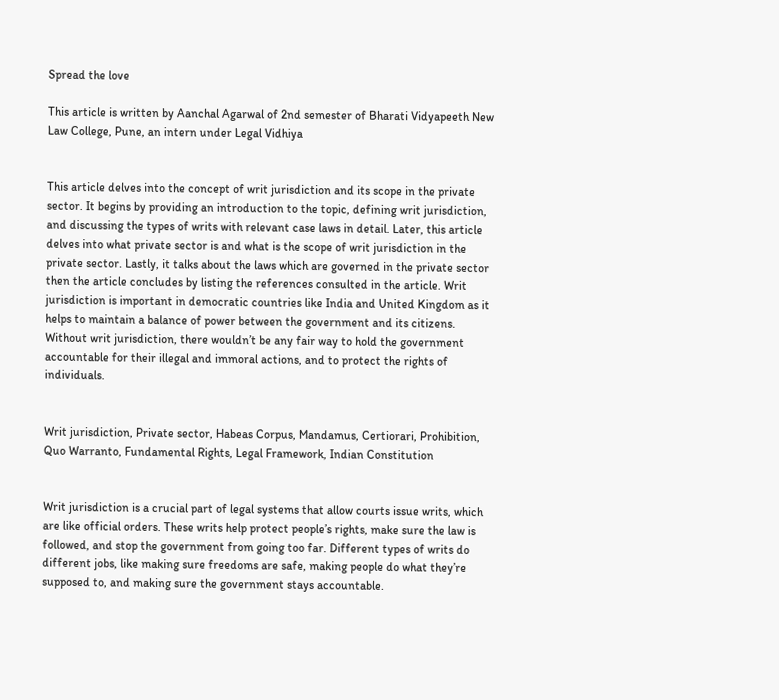Spread the love

This article is written by Aanchal Agarwal of 2nd semester of Bharati Vidyapeeth New Law College, Pune, an intern under Legal Vidhiya


This article delves into the concept of writ jurisdiction and its scope in the private sector. It begins by providing an introduction to the topic, defining writ jurisdiction, and discussing the types of writs with relevant case laws in detail. Later, this article delves into what private sector is and what is the scope of writ jurisdiction in the private sector. Lastly, it talks about the laws which are governed in the private sector then the article concludes by listing the references consulted in the article. Writ jurisdiction is important in democratic countries like India and United Kingdom as it helps to maintain a balance of power between the government and its citizens. Without writ jurisdiction, there wouldn’t be any fair way to hold the government accountable for their illegal and immoral actions, and to protect the rights of individuals.


Writ jurisdiction, Private sector, Habeas Corpus, Mandamus, Certiorari, Prohibition, Quo Warranto, Fundamental Rights, Legal Framework, Indian Constitution


Writ jurisdiction is a crucial part of legal systems that allow courts issue writs, which are like official orders. These writs help protect people’s rights, make sure the law is followed, and stop the government from going too far. Different types of writs do different jobs, like making sure freedoms are safe, making people do what they’re supposed to, and making sure the government stays accountable.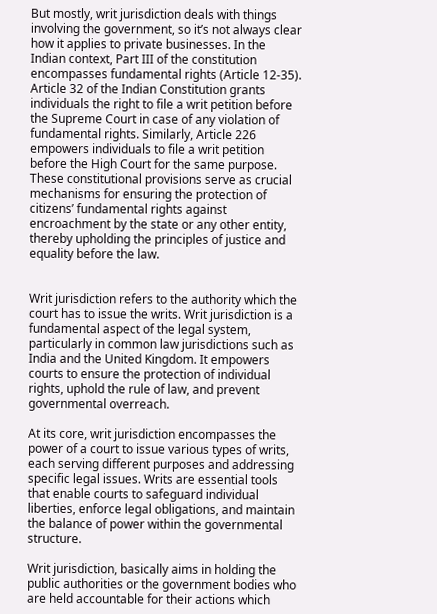But mostly, writ jurisdiction deals with things involving the government, so it’s not always clear how it applies to private businesses. In the Indian context, Part III of the constitution encompasses fundamental rights (Article 12-35). Article 32 of the Indian Constitution grants individuals the right to file a writ petition before the Supreme Court in case of any violation of fundamental rights. Similarly, Article 226 empowers individuals to file a writ petition before the High Court for the same purpose. These constitutional provisions serve as crucial mechanisms for ensuring the protection of citizens’ fundamental rights against encroachment by the state or any other entity, thereby upholding the principles of justice and equality before the law.


Writ jurisdiction refers to the authority which the court has to issue the writs. Writ jurisdiction is a fundamental aspect of the legal system, particularly in common law jurisdictions such as India and the United Kingdom. It empowers courts to ensure the protection of individual rights, uphold the rule of law, and prevent governmental overreach.

At its core, writ jurisdiction encompasses the power of a court to issue various types of writs, each serving different purposes and addressing specific legal issues. Writs are essential tools that enable courts to safeguard individual liberties, enforce legal obligations, and maintain the balance of power within the governmental structure.

Writ jurisdiction, basically aims in holding the public authorities or the government bodies who are held accountable for their actions which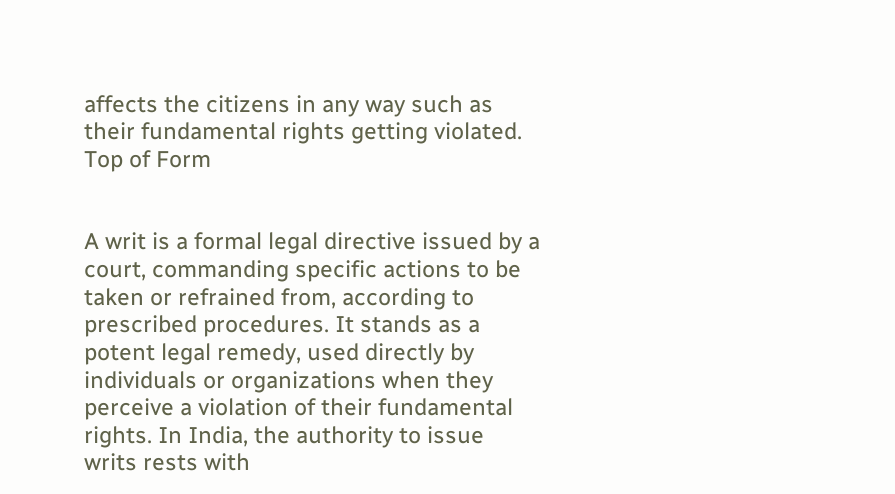affects the citizens in any way such as their fundamental rights getting violated. Top of Form


A writ is a formal legal directive issued by a court, commanding specific actions to be taken or refrained from, according to prescribed procedures. It stands as a potent legal remedy, used directly by individuals or organizations when they perceive a violation of their fundamental rights. In India, the authority to issue writs rests with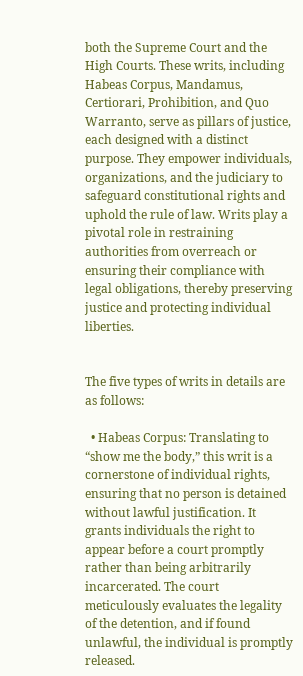both the Supreme Court and the High Courts. These writs, including Habeas Corpus, Mandamus, Certiorari, Prohibition, and Quo Warranto, serve as pillars of justice, each designed with a distinct purpose. They empower individuals, organizations, and the judiciary to safeguard constitutional rights and uphold the rule of law. Writs play a pivotal role in restraining authorities from overreach or ensuring their compliance with legal obligations, thereby preserving justice and protecting individual liberties.


The five types of writs in details are as follows:

  • Habeas Corpus: Translating to “show me the body,” this writ is a cornerstone of individual rights, ensuring that no person is detained without lawful justification. It grants individuals the right to appear before a court promptly rather than being arbitrarily incarcerated. The court meticulously evaluates the legality of the detention, and if found unlawful, the individual is promptly released.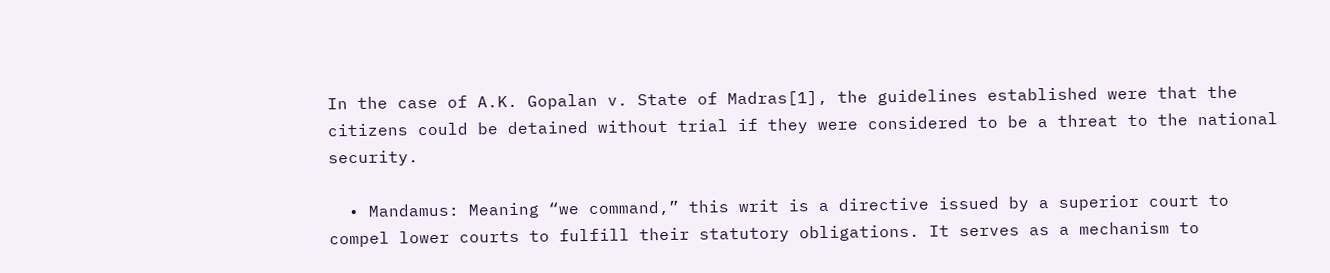In the case of A.K. Gopalan v. State of Madras[1], the guidelines established were that the citizens could be detained without trial if they were considered to be a threat to the national security.

  • Mandamus: Meaning “we command,” this writ is a directive issued by a superior court to compel lower courts to fulfill their statutory obligations. It serves as a mechanism to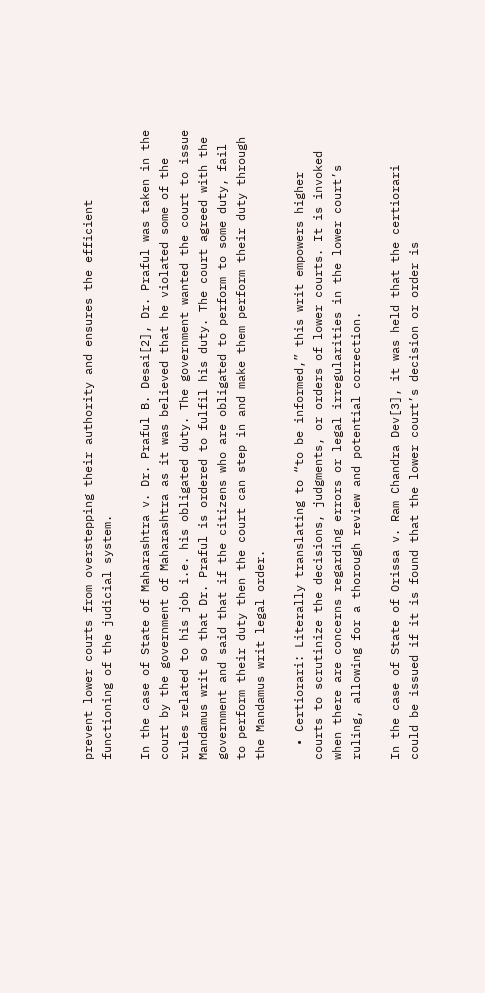prevent lower courts from overstepping their authority and ensures the efficient functioning of the judicial system.

In the case of State of Maharashtra v. Dr. Praful B. Desai[2], Dr. Praful was taken in the court by the government of Maharashtra as it was believed that he violated some of the rules related to his job i.e. his obligated duty. The government wanted the court to issue Mandamus writ so that Dr. Praful is ordered to fulfil his duty. The court agreed with the government and said that if the citizens who are obligated to perform to some duty, fail to perform their duty then the court can step in and make them perform their duty through the Mandamus writ legal order.

  • Certiorari: Literally translating to “to be informed,” this writ empowers higher courts to scrutinize the decisions, judgments, or orders of lower courts. It is invoked when there are concerns regarding errors or legal irregularities in the lower court’s ruling, allowing for a thorough review and potential correction.

In the case of State of Orissa v. Ram Chandra Dev[3], it was held that the certiorari could be issued if it is found that the lower court’s decision or order is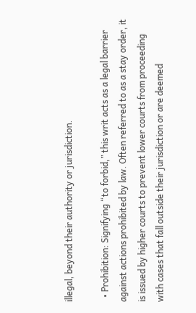illegal, beyond their authority or jurisdiction.

  • Prohibition: Signifying “to forbid,” this writ acts as a legal barrier against actions prohibited by law. Often referred to as a stay order, it is issued by higher courts to prevent lower courts from proceeding with cases that fall outside their jurisdiction or are deemed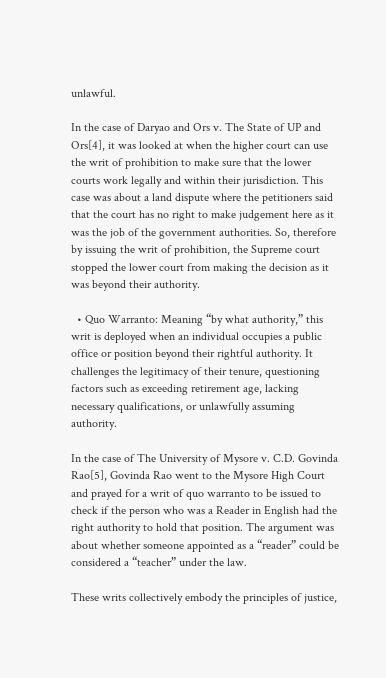unlawful.

In the case of Daryao and Ors v. The State of UP and Ors[4], it was looked at when the higher court can use the writ of prohibition to make sure that the lower courts work legally and within their jurisdiction. This case was about a land dispute where the petitioners said that the court has no right to make judgement here as it was the job of the government authorities. So, therefore by issuing the writ of prohibition, the Supreme court stopped the lower court from making the decision as it was beyond their authority.

  • Quo Warranto: Meaning “by what authority,” this writ is deployed when an individual occupies a public office or position beyond their rightful authority. It challenges the legitimacy of their tenure, questioning factors such as exceeding retirement age, lacking necessary qualifications, or unlawfully assuming authority.

In the case of The University of Mysore v. C.D. Govinda Rao[5], Govinda Rao went to the Mysore High Court and prayed for a writ of quo warranto to be issued to check if the person who was a Reader in English had the right authority to hold that position. The argument was about whether someone appointed as a “reader” could be considered a “teacher” under the law.

These writs collectively embody the principles of justice,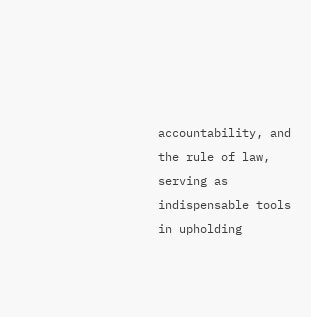accountability, and the rule of law, serving as indispensable tools in upholding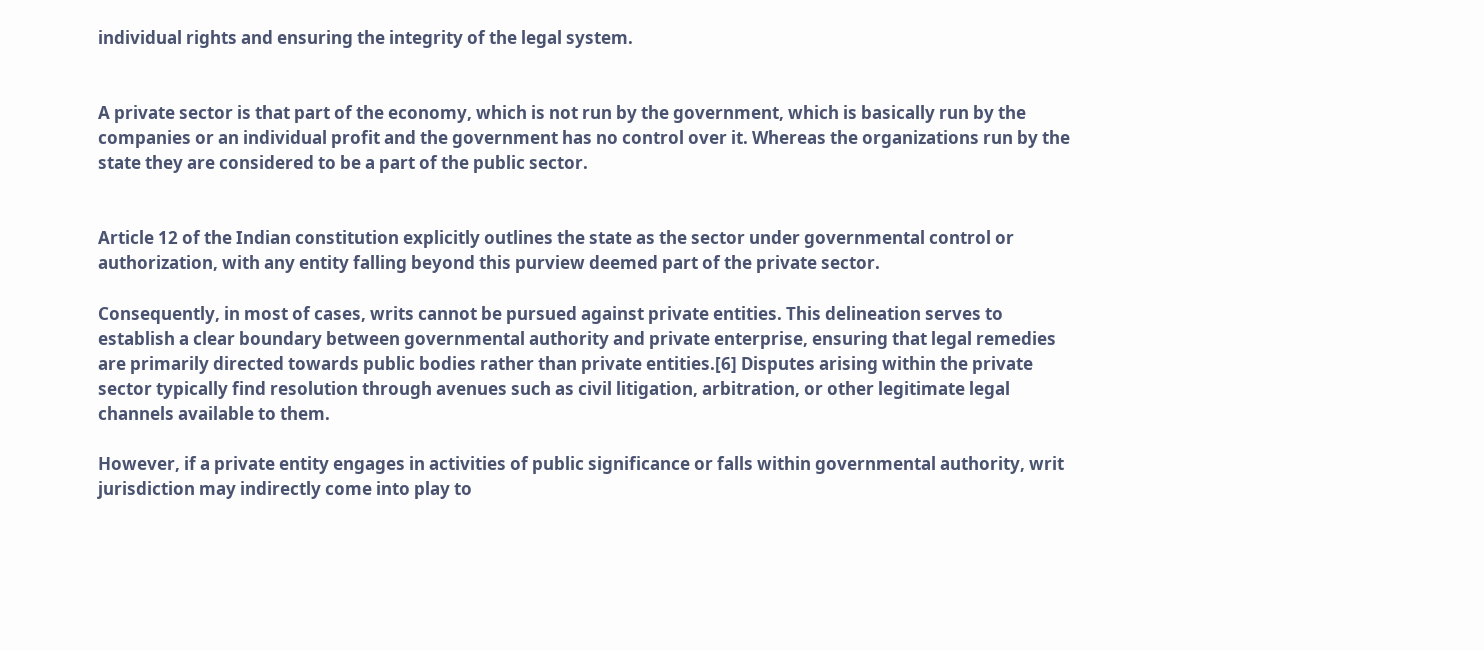individual rights and ensuring the integrity of the legal system.


A private sector is that part of the economy, which is not run by the government, which is basically run by the companies or an individual profit and the government has no control over it. Whereas the organizations run by the state they are considered to be a part of the public sector.


Article 12 of the Indian constitution explicitly outlines the state as the sector under governmental control or authorization, with any entity falling beyond this purview deemed part of the private sector.

Consequently, in most of cases, writs cannot be pursued against private entities. This delineation serves to establish a clear boundary between governmental authority and private enterprise, ensuring that legal remedies are primarily directed towards public bodies rather than private entities.[6] Disputes arising within the private sector typically find resolution through avenues such as civil litigation, arbitration, or other legitimate legal channels available to them.

However, if a private entity engages in activities of public significance or falls within governmental authority, writ jurisdiction may indirectly come into play to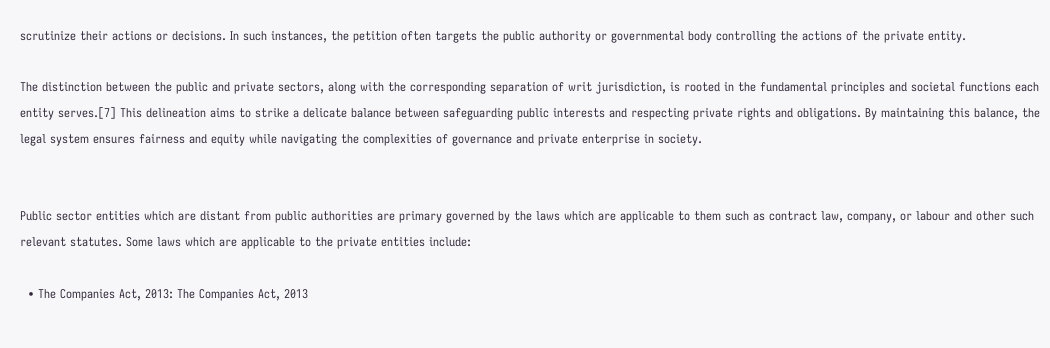scrutinize their actions or decisions. In such instances, the petition often targets the public authority or governmental body controlling the actions of the private entity.

The distinction between the public and private sectors, along with the corresponding separation of writ jurisdiction, is rooted in the fundamental principles and societal functions each entity serves.[7] This delineation aims to strike a delicate balance between safeguarding public interests and respecting private rights and obligations. By maintaining this balance, the legal system ensures fairness and equity while navigating the complexities of governance and private enterprise in society.


Public sector entities which are distant from public authorities are primary governed by the laws which are applicable to them such as contract law, company, or labour and other such relevant statutes. Some laws which are applicable to the private entities include:

  • The Companies Act, 2013: The Companies Act, 2013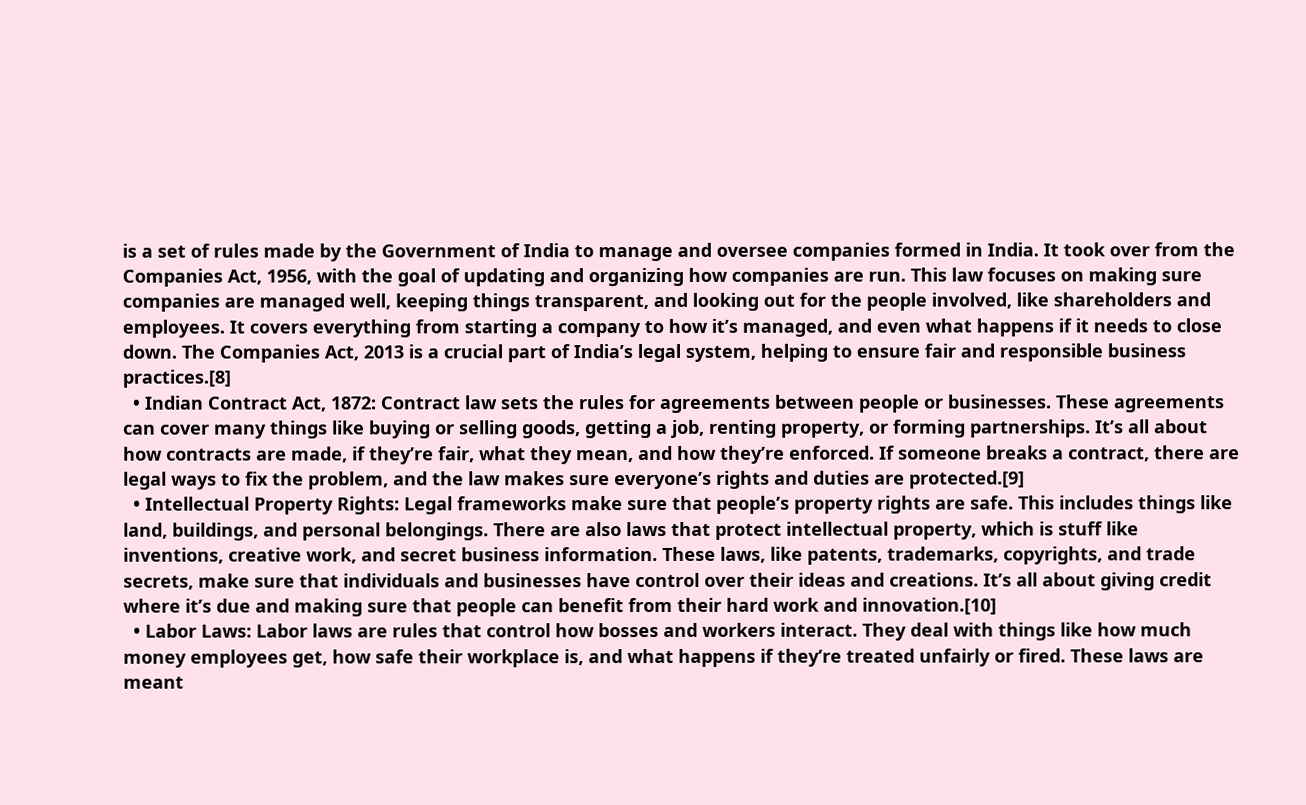is a set of rules made by the Government of India to manage and oversee companies formed in India. It took over from the Companies Act, 1956, with the goal of updating and organizing how companies are run. This law focuses on making sure companies are managed well, keeping things transparent, and looking out for the people involved, like shareholders and employees. It covers everything from starting a company to how it’s managed, and even what happens if it needs to close down. The Companies Act, 2013 is a crucial part of India’s legal system, helping to ensure fair and responsible business practices.[8]
  • Indian Contract Act, 1872: Contract law sets the rules for agreements between people or businesses. These agreements can cover many things like buying or selling goods, getting a job, renting property, or forming partnerships. It’s all about how contracts are made, if they’re fair, what they mean, and how they’re enforced. If someone breaks a contract, there are legal ways to fix the problem, and the law makes sure everyone’s rights and duties are protected.[9]
  • Intellectual Property Rights: Legal frameworks make sure that people’s property rights are safe. This includes things like land, buildings, and personal belongings. There are also laws that protect intellectual property, which is stuff like inventions, creative work, and secret business information. These laws, like patents, trademarks, copyrights, and trade secrets, make sure that individuals and businesses have control over their ideas and creations. It’s all about giving credit where it’s due and making sure that people can benefit from their hard work and innovation.[10]
  • Labor Laws: Labor laws are rules that control how bosses and workers interact. They deal with things like how much money employees get, how safe their workplace is, and what happens if they’re treated unfairly or fired. These laws are meant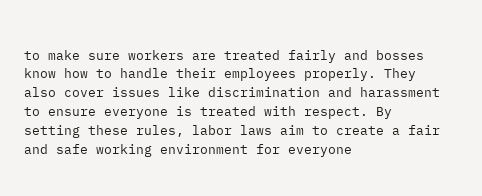to make sure workers are treated fairly and bosses know how to handle their employees properly. They also cover issues like discrimination and harassment to ensure everyone is treated with respect. By setting these rules, labor laws aim to create a fair and safe working environment for everyone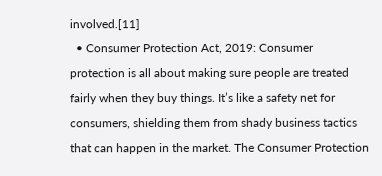involved.[11]
  • Consumer Protection Act, 2019: Consumer protection is all about making sure people are treated fairly when they buy things. It’s like a safety net for consumers, shielding them from shady business tactics that can happen in the market. The Consumer Protection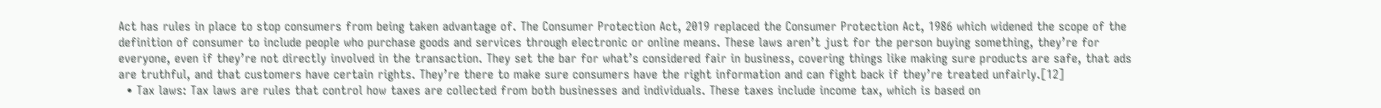Act has rules in place to stop consumers from being taken advantage of. The Consumer Protection Act, 2019 replaced the Consumer Protection Act, 1986 which widened the scope of the definition of consumer to include people who purchase goods and services through electronic or online means. These laws aren’t just for the person buying something, they’re for everyone, even if they’re not directly involved in the transaction. They set the bar for what’s considered fair in business, covering things like making sure products are safe, that ads are truthful, and that customers have certain rights. They’re there to make sure consumers have the right information and can fight back if they’re treated unfairly.[12]
  • Tax laws: Tax laws are rules that control how taxes are collected from both businesses and individuals. These taxes include income tax, which is based on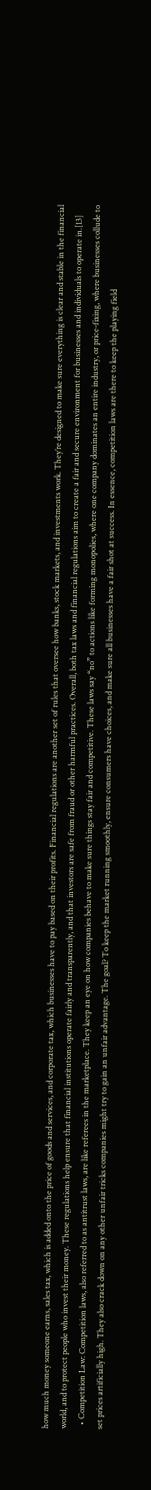how much money someone earns, sales tax, which is added onto the price of goods and services, and corporate tax, which businesses have to pay based on their profits. Financial regulations are another set of rules that oversee how banks, stock markets, and investments work. They’re designed to make sure everything is clear and stable in the financial world, and to protect people who invest their money. These regulations help ensure that financial institutions operate fairly and transparently, and that investors are safe from fraud or other harmful practices. Overall, both tax laws and financial regulations aim to create a fair and secure environment for businesses and individuals to operate in.[13]
  • Competition Law: Competition laws, also referred to as antitrust laws, are like referees in the marketplace. They keep an eye on how companies behave to make sure things stay fair and competitive. These laws say “no” to actions like forming monopolies, where one company dominates an entire industry, or price-fixing, where businesses collude to set prices artificially high. They also crack down on any other unfair tricks companies might try to gain an unfair advantage. The goal? To keep the market running smoothly, ensure consumers have choices, and make sure all businesses have a fair shot at success. In essence, competition laws are there to keep the playing field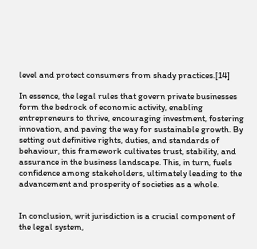level and protect consumers from shady practices.[14]

In essence, the legal rules that govern private businesses form the bedrock of economic activity, enabling entrepreneurs to thrive, encouraging investment, fostering innovation, and paving the way for sustainable growth. By setting out definitive rights, duties, and standards of behaviour, this framework cultivates trust, stability, and assurance in the business landscape. This, in turn, fuels confidence among stakeholders, ultimately leading to the advancement and prosperity of societies as a whole.


In conclusion, writ jurisdiction is a crucial component of the legal system,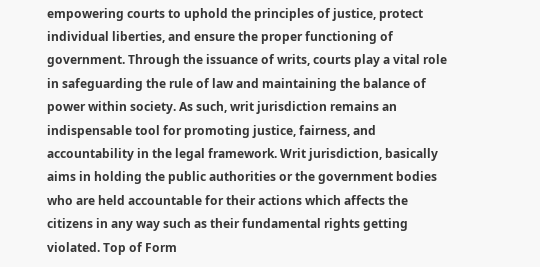empowering courts to uphold the principles of justice, protect individual liberties, and ensure the proper functioning of government. Through the issuance of writs, courts play a vital role in safeguarding the rule of law and maintaining the balance of power within society. As such, writ jurisdiction remains an indispensable tool for promoting justice, fairness, and accountability in the legal framework. Writ jurisdiction, basically aims in holding the public authorities or the government bodies who are held accountable for their actions which affects the citizens in any way such as their fundamental rights getting violated. Top of Form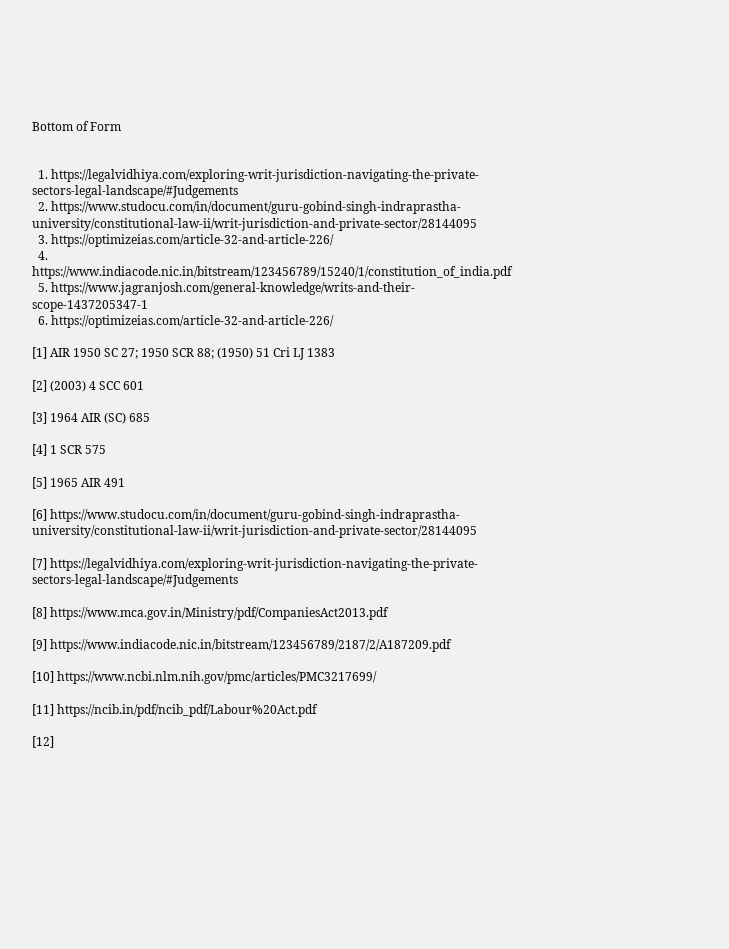Bottom of Form


  1. https://legalvidhiya.com/exploring-writ-jurisdiction-navigating-the-private-sectors-legal-landscape/#Judgements
  2. https://www.studocu.com/in/document/guru-gobind-singh-indraprastha-university/constitutional-law-ii/writ-jurisdiction-and-private-sector/28144095
  3. https://optimizeias.com/article-32-and-article-226/
  4. https://www.indiacode.nic.in/bitstream/123456789/15240/1/constitution_of_india.pdf
  5. https://www.jagranjosh.com/general-knowledge/writs-and-their-scope-1437205347-1
  6. https://optimizeias.com/article-32-and-article-226/

[1] AIR 1950 SC 27; 1950 SCR 88; (1950) 51 Cri LJ 1383

[2] (2003) 4 SCC 601

[3] 1964 AIR (SC) 685

[4] 1 SCR 575

[5] 1965 AIR 491

[6] https://www.studocu.com/in/document/guru-gobind-singh-indraprastha-university/constitutional-law-ii/writ-jurisdiction-and-private-sector/28144095

[7] https://legalvidhiya.com/exploring-writ-jurisdiction-navigating-the-private-sectors-legal-landscape/#Judgements

[8] https://www.mca.gov.in/Ministry/pdf/CompaniesAct2013.pdf

[9] https://www.indiacode.nic.in/bitstream/123456789/2187/2/A187209.pdf

[10] https://www.ncbi.nlm.nih.gov/pmc/articles/PMC3217699/

[11] https://ncib.in/pdf/ncib_pdf/Labour%20Act.pdf

[12]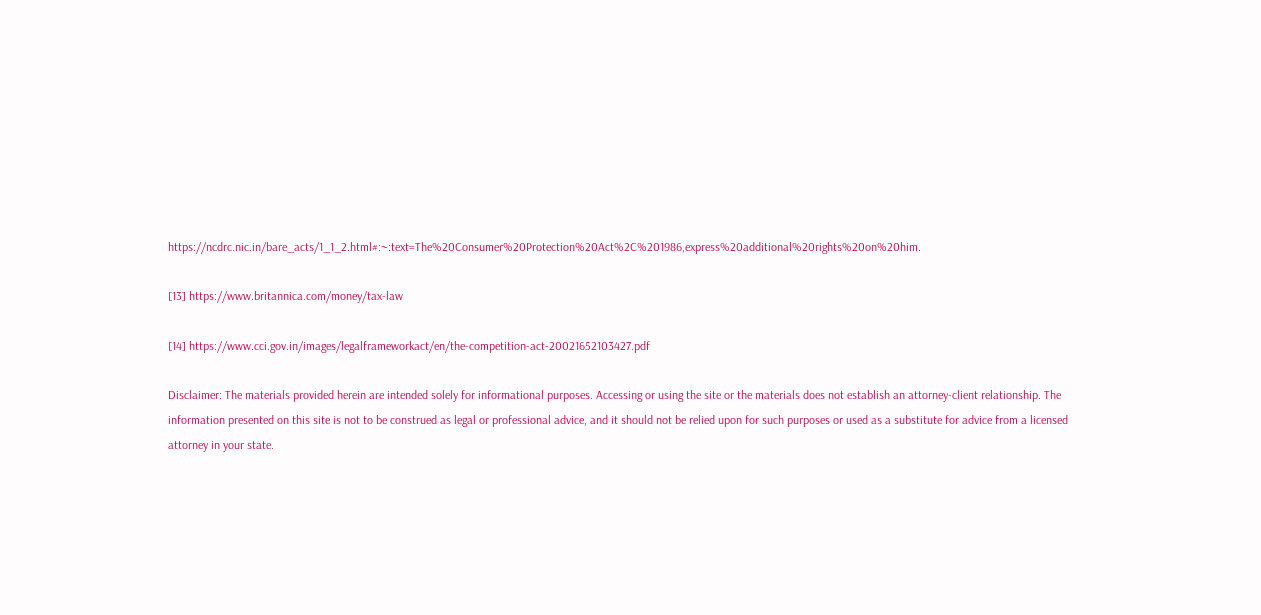https://ncdrc.nic.in/bare_acts/1_1_2.html#:~:text=The%20Consumer%20Protection%20Act%2C%201986,express%20additional%20rights%20on%20him.

[13] https://www.britannica.com/money/tax-law

[14] https://www.cci.gov.in/images/legalframeworkact/en/the-competition-act-20021652103427.pdf

Disclaimer: The materials provided herein are intended solely for informational purposes. Accessing or using the site or the materials does not establish an attorney-client relationship. The information presented on this site is not to be construed as legal or professional advice, and it should not be relied upon for such purposes or used as a substitute for advice from a licensed attorney in your state.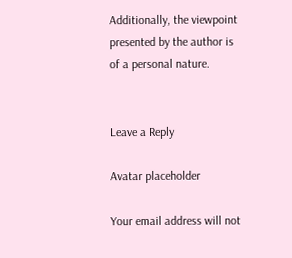Additionally, the viewpoint presented by the author is of a personal nature.


Leave a Reply

Avatar placeholder

Your email address will not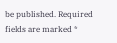be published. Required fields are marked *